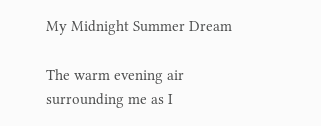My Midnight Summer Dream

The warm evening air surrounding me as I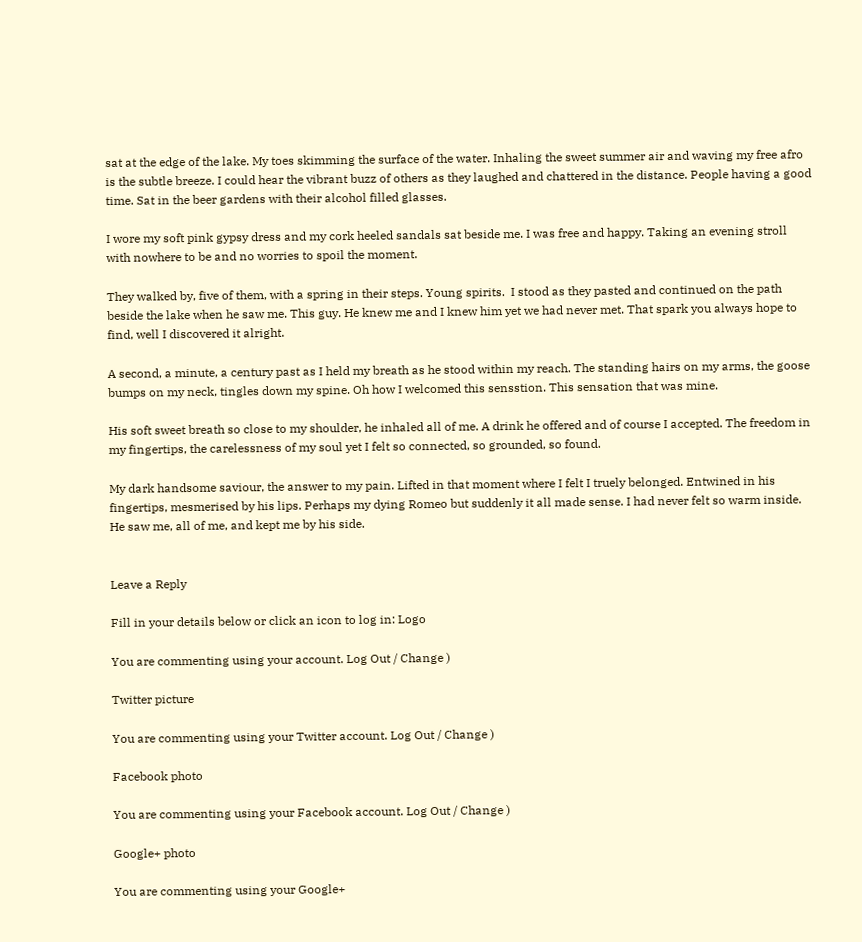sat at the edge of the lake. My toes skimming the surface of the water. Inhaling the sweet summer air and waving my free afro is the subtle breeze. I could hear the vibrant buzz of others as they laughed and chattered in the distance. People having a good time. Sat in the beer gardens with their alcohol filled glasses.

I wore my soft pink gypsy dress and my cork heeled sandals sat beside me. I was free and happy. Taking an evening stroll with nowhere to be and no worries to spoil the moment.

They walked by, five of them, with a spring in their steps. Young spirits.  I stood as they pasted and continued on the path beside the lake when he saw me. This guy. He knew me and I knew him yet we had never met. That spark you always hope to find, well I discovered it alright.

A second, a minute, a century past as I held my breath as he stood within my reach. The standing hairs on my arms, the goose bumps on my neck, tingles down my spine. Oh how I welcomed this sensstion. This sensation that was mine.

His soft sweet breath so close to my shoulder, he inhaled all of me. A drink he offered and of course I accepted. The freedom in my fingertips, the carelessness of my soul yet I felt so connected, so grounded, so found.

My dark handsome saviour, the answer to my pain. Lifted in that moment where I felt I truely belonged. Entwined in his fingertips, mesmerised by his lips. Perhaps my dying Romeo but suddenly it all made sense. I had never felt so warm inside. He saw me, all of me, and kept me by his side.


Leave a Reply

Fill in your details below or click an icon to log in: Logo

You are commenting using your account. Log Out / Change )

Twitter picture

You are commenting using your Twitter account. Log Out / Change )

Facebook photo

You are commenting using your Facebook account. Log Out / Change )

Google+ photo

You are commenting using your Google+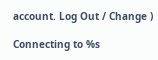account. Log Out / Change )

Connecting to %s